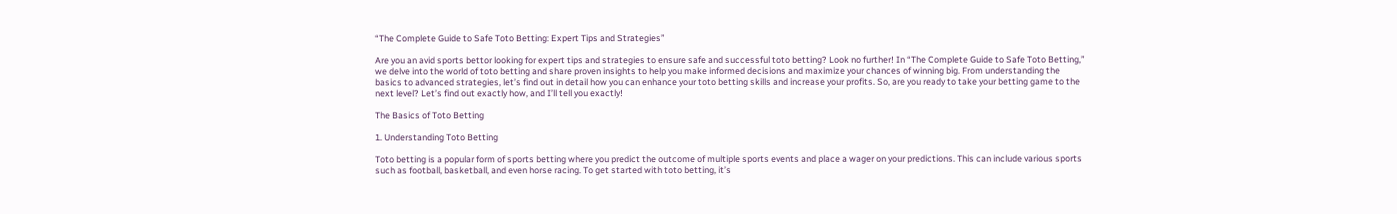“The Complete Guide to Safe Toto Betting: Expert Tips and Strategies”

Are you an avid sports bettor looking for expert tips and strategies to ensure safe and successful toto betting? Look no further! In “The Complete Guide to Safe Toto Betting,” we delve into the world of toto betting and share proven insights to help you make informed decisions and maximize your chances of winning big. From understanding the basics to advanced strategies, let’s find out in detail how you can enhance your toto betting skills and increase your profits. So, are you ready to take your betting game to the next level? Let’s find out exactly how, and I’ll tell you exactly!

The Basics of Toto Betting

1. Understanding Toto Betting

Toto betting is a popular form of sports betting where you predict the outcome of multiple sports events and place a wager on your predictions. This can include various sports such as football, basketball, and even horse racing. To get started with toto betting, it’s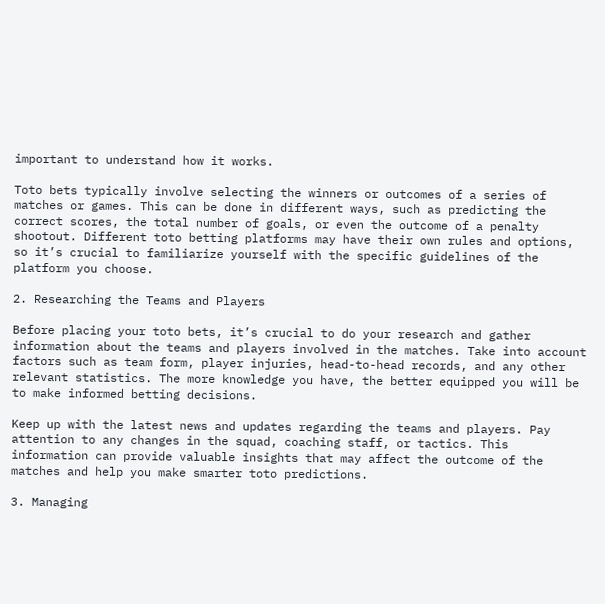important to understand how it works.

Toto bets typically involve selecting the winners or outcomes of a series of matches or games. This can be done in different ways, such as predicting the correct scores, the total number of goals, or even the outcome of a penalty shootout. Different toto betting platforms may have their own rules and options, so it’s crucial to familiarize yourself with the specific guidelines of the platform you choose.

2. Researching the Teams and Players

Before placing your toto bets, it’s crucial to do your research and gather information about the teams and players involved in the matches. Take into account factors such as team form, player injuries, head-to-head records, and any other relevant statistics. The more knowledge you have, the better equipped you will be to make informed betting decisions.

Keep up with the latest news and updates regarding the teams and players. Pay attention to any changes in the squad, coaching staff, or tactics. This information can provide valuable insights that may affect the outcome of the matches and help you make smarter toto predictions.

3. Managing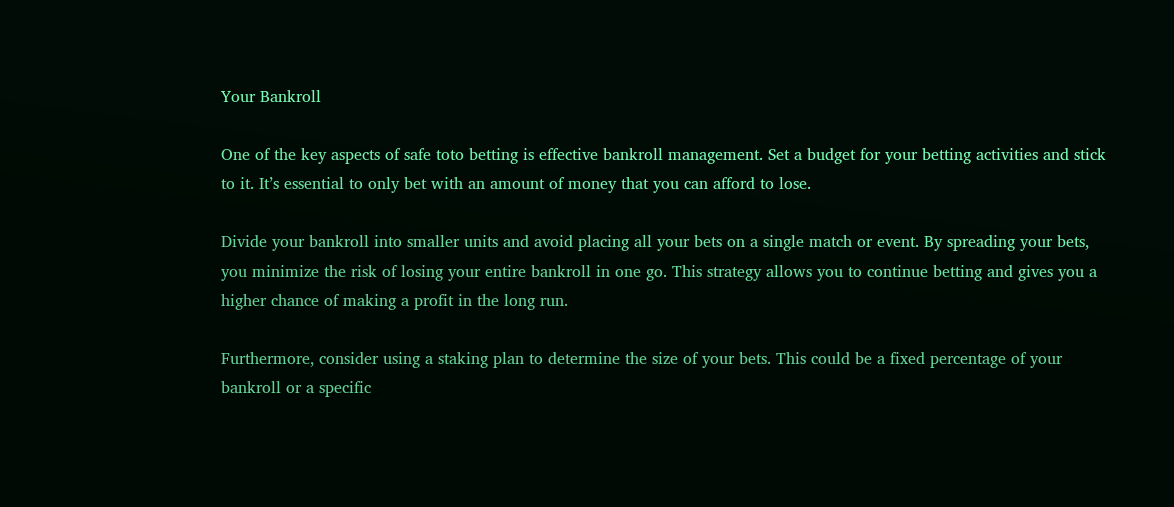Your Bankroll

One of the key aspects of safe toto betting is effective bankroll management. Set a budget for your betting activities and stick to it. It’s essential to only bet with an amount of money that you can afford to lose.

Divide your bankroll into smaller units and avoid placing all your bets on a single match or event. By spreading your bets, you minimize the risk of losing your entire bankroll in one go. This strategy allows you to continue betting and gives you a higher chance of making a profit in the long run.

Furthermore, consider using a staking plan to determine the size of your bets. This could be a fixed percentage of your bankroll or a specific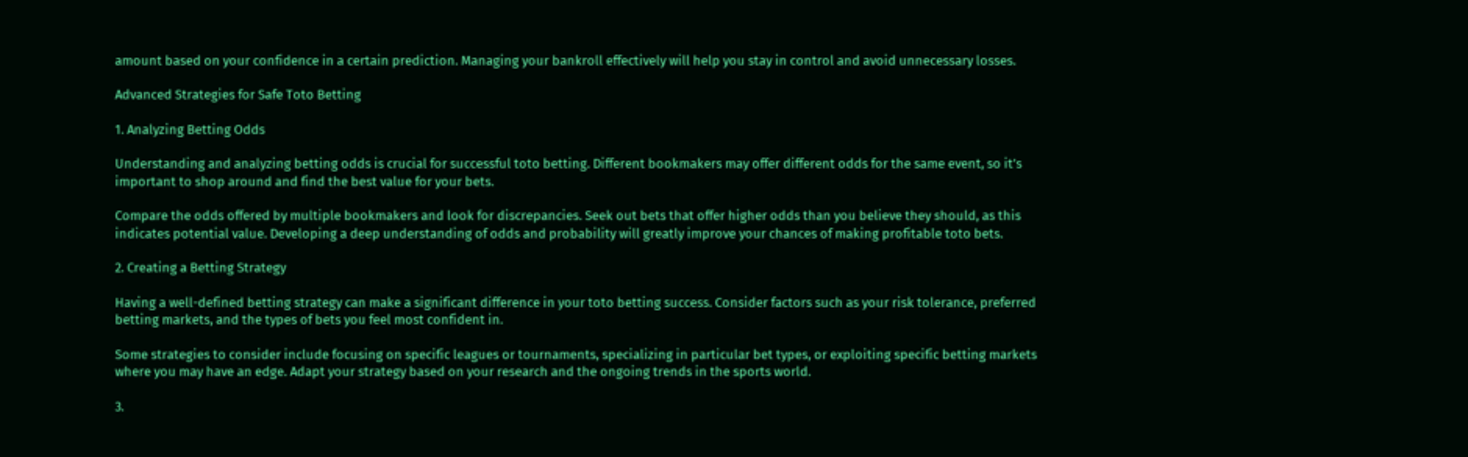amount based on your confidence in a certain prediction. Managing your bankroll effectively will help you stay in control and avoid unnecessary losses.

Advanced Strategies for Safe Toto Betting

1. Analyzing Betting Odds

Understanding and analyzing betting odds is crucial for successful toto betting. Different bookmakers may offer different odds for the same event, so it’s important to shop around and find the best value for your bets.

Compare the odds offered by multiple bookmakers and look for discrepancies. Seek out bets that offer higher odds than you believe they should, as this indicates potential value. Developing a deep understanding of odds and probability will greatly improve your chances of making profitable toto bets.

2. Creating a Betting Strategy

Having a well-defined betting strategy can make a significant difference in your toto betting success. Consider factors such as your risk tolerance, preferred betting markets, and the types of bets you feel most confident in.

Some strategies to consider include focusing on specific leagues or tournaments, specializing in particular bet types, or exploiting specific betting markets where you may have an edge. Adapt your strategy based on your research and the ongoing trends in the sports world.

3.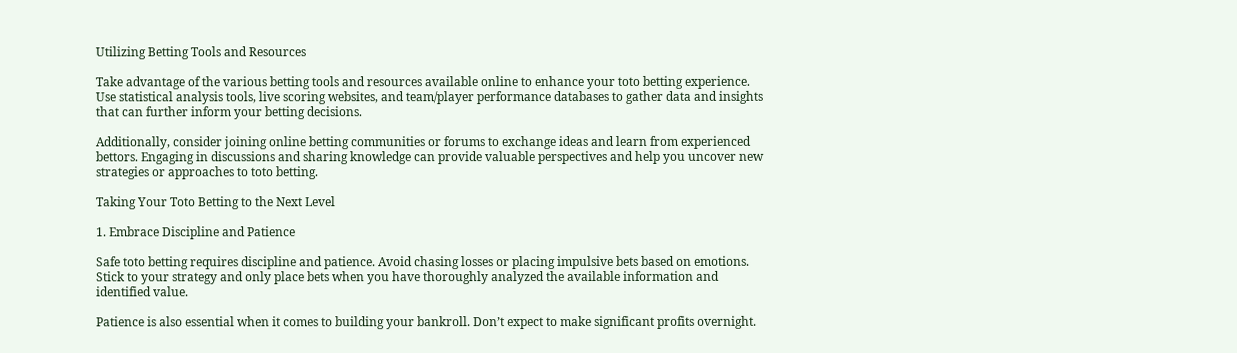Utilizing Betting Tools and Resources

Take advantage of the various betting tools and resources available online to enhance your toto betting experience. Use statistical analysis tools, live scoring websites, and team/player performance databases to gather data and insights that can further inform your betting decisions.

Additionally, consider joining online betting communities or forums to exchange ideas and learn from experienced bettors. Engaging in discussions and sharing knowledge can provide valuable perspectives and help you uncover new strategies or approaches to toto betting.

Taking Your Toto Betting to the Next Level

1. Embrace Discipline and Patience

Safe toto betting requires discipline and patience. Avoid chasing losses or placing impulsive bets based on emotions. Stick to your strategy and only place bets when you have thoroughly analyzed the available information and identified value.

Patience is also essential when it comes to building your bankroll. Don’t expect to make significant profits overnight.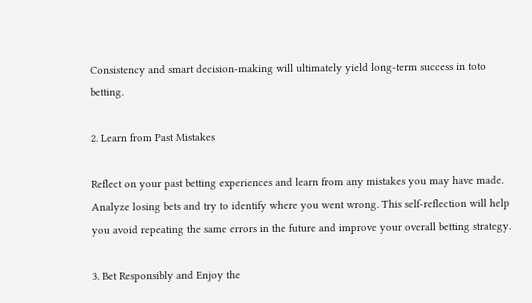Consistency and smart decision-making will ultimately yield long-term success in toto betting.

2. Learn from Past Mistakes

Reflect on your past betting experiences and learn from any mistakes you may have made. Analyze losing bets and try to identify where you went wrong. This self-reflection will help you avoid repeating the same errors in the future and improve your overall betting strategy.

3. Bet Responsibly and Enjoy the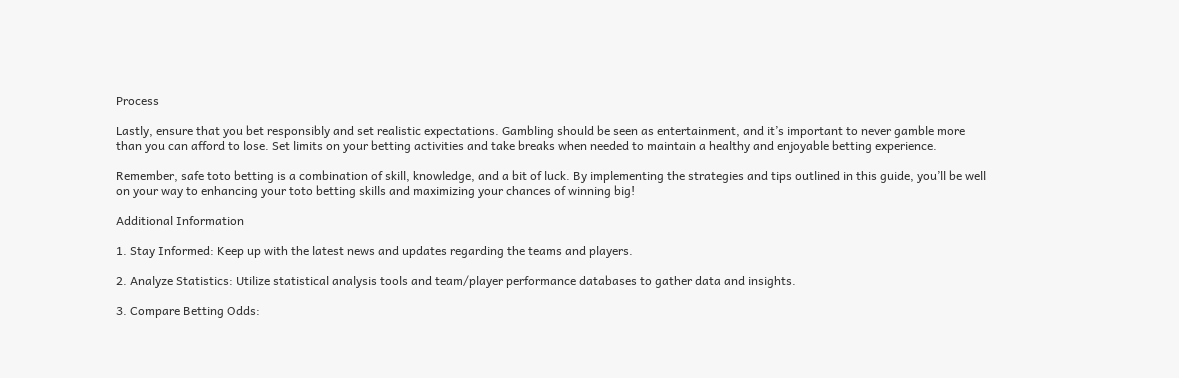Process

Lastly, ensure that you bet responsibly and set realistic expectations. Gambling should be seen as entertainment, and it’s important to never gamble more than you can afford to lose. Set limits on your betting activities and take breaks when needed to maintain a healthy and enjoyable betting experience.

Remember, safe toto betting is a combination of skill, knowledge, and a bit of luck. By implementing the strategies and tips outlined in this guide, you’ll be well on your way to enhancing your toto betting skills and maximizing your chances of winning big!

Additional Information

1. Stay Informed: Keep up with the latest news and updates regarding the teams and players.

2. Analyze Statistics: Utilize statistical analysis tools and team/player performance databases to gather data and insights.

3. Compare Betting Odds: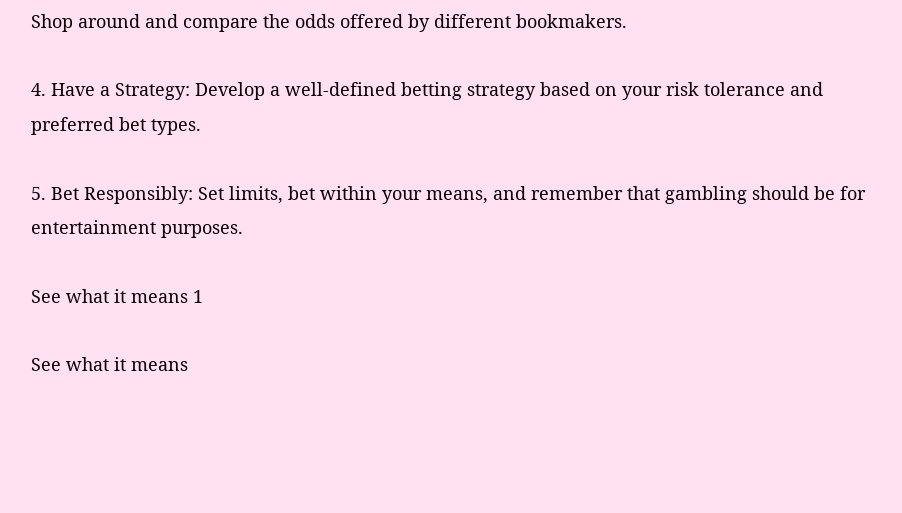Shop around and compare the odds offered by different bookmakers.

4. Have a Strategy: Develop a well-defined betting strategy based on your risk tolerance and preferred bet types.

5. Bet Responsibly: Set limits, bet within your means, and remember that gambling should be for entertainment purposes.

See what it means 1

See what it means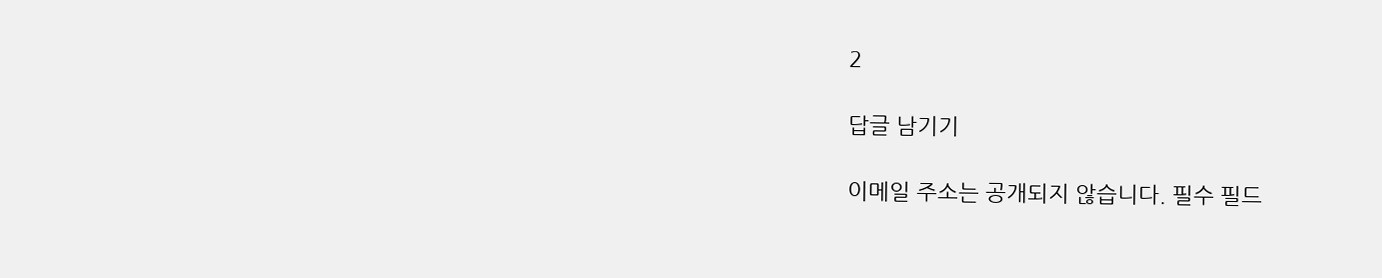2

답글 남기기

이메일 주소는 공개되지 않습니다. 필수 필드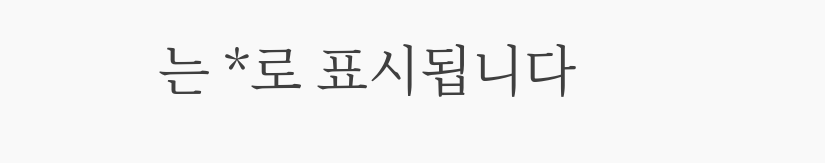는 *로 표시됩니다